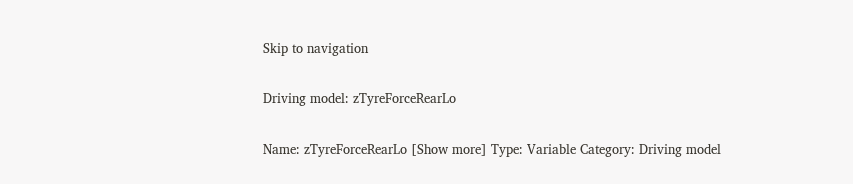Skip to navigation

Driving model: zTyreForceRearLo

Name: zTyreForceRearLo [Show more] Type: Variable Category: Driving model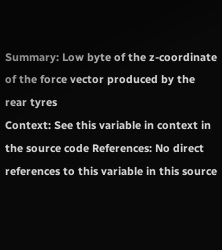Summary: Low byte of the z-coordinate of the force vector produced by the rear tyres
Context: See this variable in context in the source code References: No direct references to this variable in this source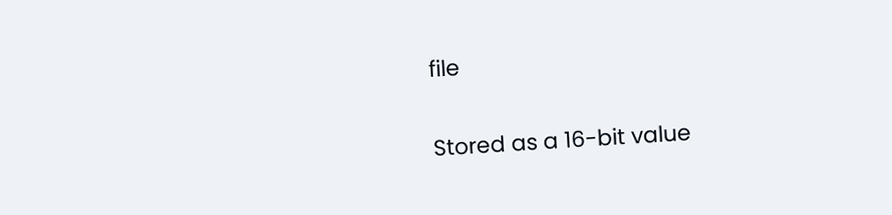file

Stored as a 16-bit value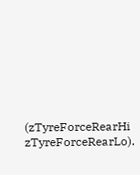(zTyreForceRearHi zTyreForceRearLo).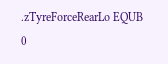.zTyreForceRearLo EQUB 0